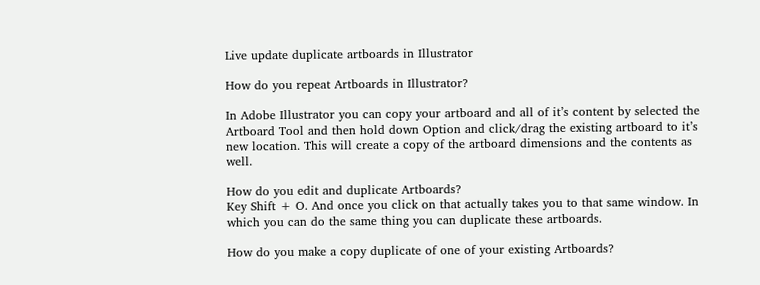Live update duplicate artboards in Illustrator

How do you repeat Artboards in Illustrator?

In Adobe Illustrator you can copy your artboard and all of it’s content by selected the Artboard Tool and then hold down Option and click/drag the existing artboard to it’s new location. This will create a copy of the artboard dimensions and the contents as well.

How do you edit and duplicate Artboards?
Key Shift + O. And once you click on that actually takes you to that same window. In which you can do the same thing you can duplicate these artboards.

How do you make a copy duplicate of one of your existing Artboards?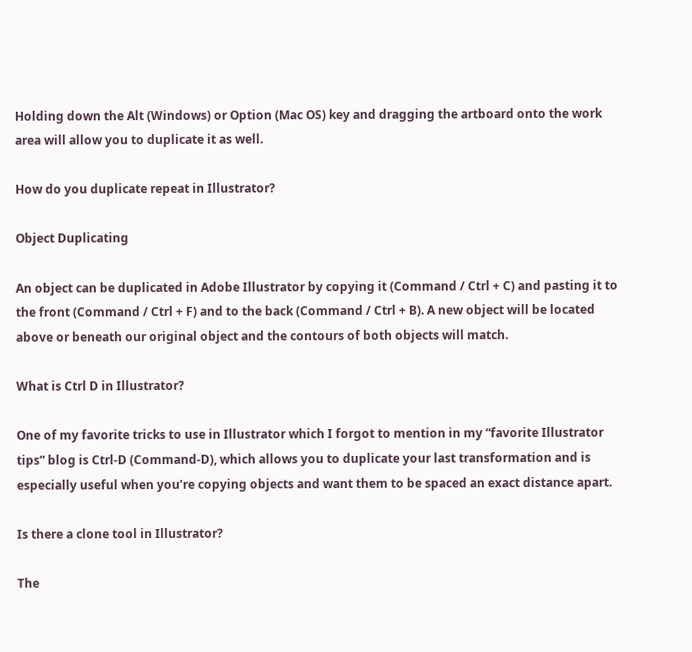Holding down the Alt (Windows) or Option (Mac OS) key and dragging the artboard onto the work area will allow you to duplicate it as well.

How do you duplicate repeat in Illustrator?

Object Duplicating

An object can be duplicated in Adobe Illustrator by copying it (Command / Ctrl + C) and pasting it to the front (Command / Ctrl + F) and to the back (Command / Ctrl + B). A new object will be located above or beneath our original object and the contours of both objects will match.

What is Ctrl D in Illustrator?

One of my favorite tricks to use in Illustrator which I forgot to mention in my “favorite Illustrator tips” blog is Ctrl-D (Command-D), which allows you to duplicate your last transformation and is especially useful when you’re copying objects and want them to be spaced an exact distance apart.

Is there a clone tool in Illustrator?

The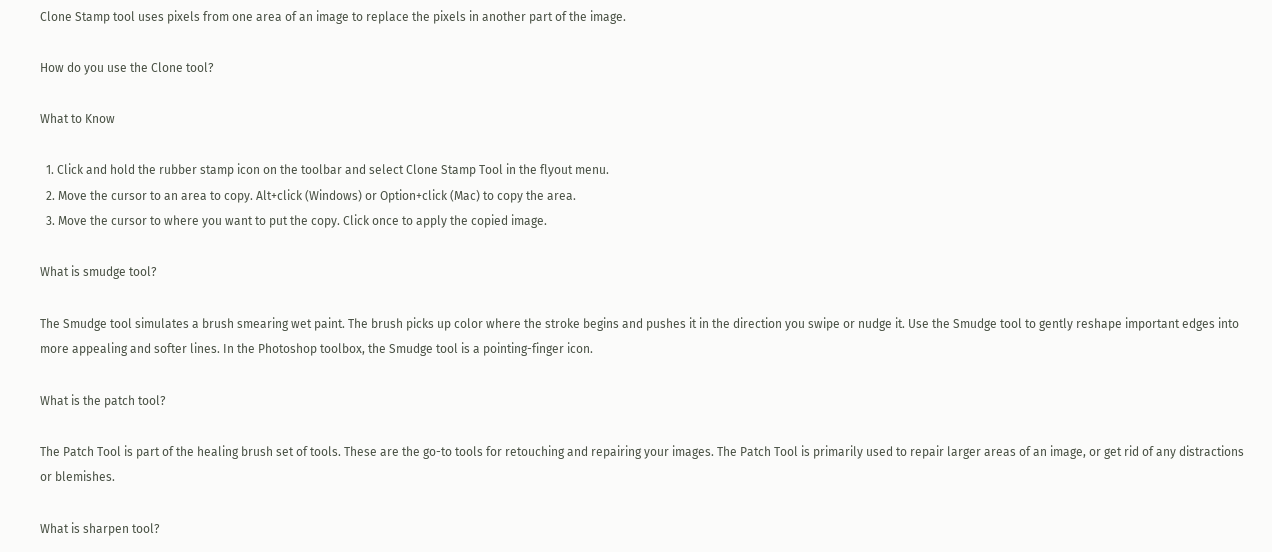Clone Stamp tool uses pixels from one area of an image to replace the pixels in another part of the image.

How do you use the Clone tool?

What to Know

  1. Click and hold the rubber stamp icon on the toolbar and select Clone Stamp Tool in the flyout menu.
  2. Move the cursor to an area to copy. Alt+click (Windows) or Option+click (Mac) to copy the area.
  3. Move the cursor to where you want to put the copy. Click once to apply the copied image.

What is smudge tool?

The Smudge tool simulates a brush smearing wet paint. The brush picks up color where the stroke begins and pushes it in the direction you swipe or nudge it. Use the Smudge tool to gently reshape important edges into more appealing and softer lines. In the Photoshop toolbox, the Smudge tool is a pointing-finger icon.

What is the patch tool?

The Patch Tool is part of the healing brush set of tools. These are the go-to tools for retouching and repairing your images. The Patch Tool is primarily used to repair larger areas of an image, or get rid of any distractions or blemishes.

What is sharpen tool?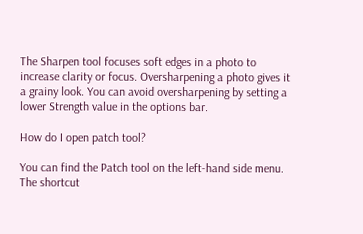The Sharpen tool focuses soft edges in a photo to increase clarity or focus. Oversharpening a photo gives it a grainy look. You can avoid oversharpening by setting a lower Strength value in the options bar.

How do I open patch tool?

You can find the Patch tool on the left-hand side menu. The shortcut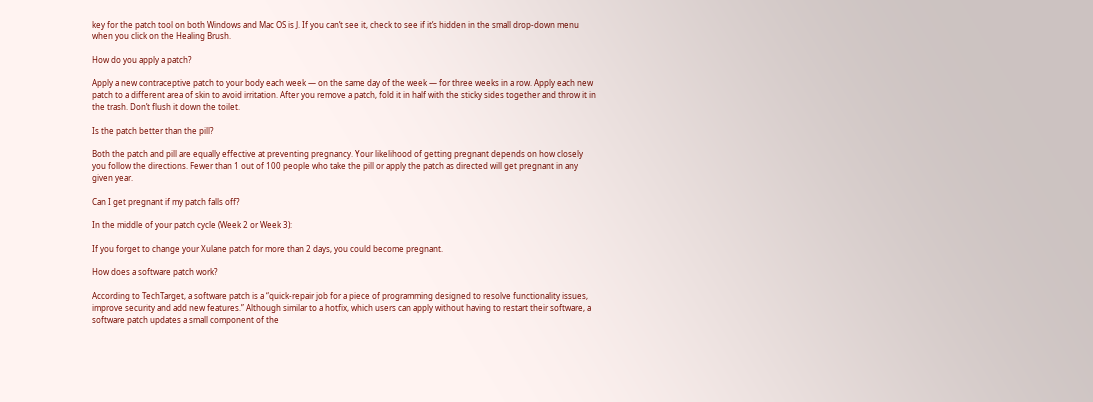key for the patch tool on both Windows and Mac OS is J. If you can’t see it, check to see if it’s hidden in the small drop-down menu when you click on the Healing Brush.

How do you apply a patch?

Apply a new contraceptive patch to your body each week — on the same day of the week — for three weeks in a row. Apply each new patch to a different area of skin to avoid irritation. After you remove a patch, fold it in half with the sticky sides together and throw it in the trash. Don’t flush it down the toilet.

Is the patch better than the pill?

Both the patch and pill are equally effective at preventing pregnancy. Your likelihood of getting pregnant depends on how closely you follow the directions. Fewer than 1 out of 100 people who take the pill or apply the patch as directed will get pregnant in any given year.

Can I get pregnant if my patch falls off?

In the middle of your patch cycle (Week 2 or Week 3):

If you forget to change your Xulane patch for more than 2 days, you could become pregnant.

How does a software patch work?

According to TechTarget, a software patch is a “quick-repair job for a piece of programming designed to resolve functionality issues, improve security and add new features.” Although similar to a hotfix, which users can apply without having to restart their software, a software patch updates a small component of the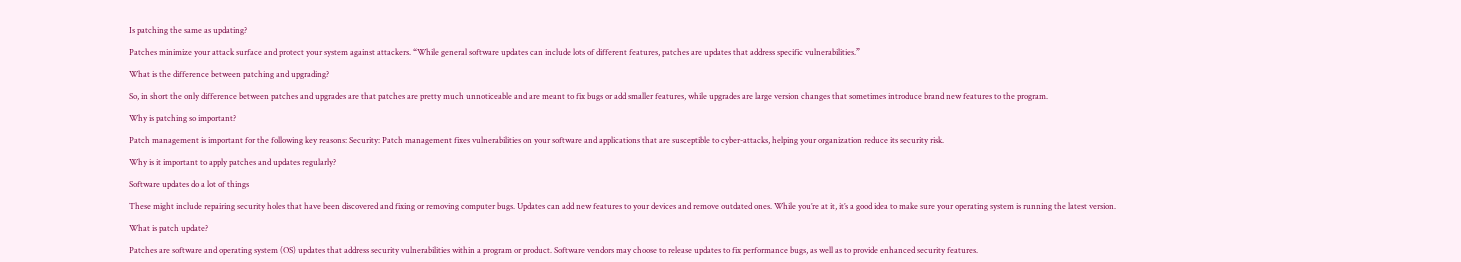Is patching the same as updating?

Patches minimize your attack surface and protect your system against attackers. “While general software updates can include lots of different features, patches are updates that address specific vulnerabilities.”

What is the difference between patching and upgrading?

So, in short the only difference between patches and upgrades are that patches are pretty much unnoticeable and are meant to fix bugs or add smaller features, while upgrades are large version changes that sometimes introduce brand new features to the program.

Why is patching so important?

Patch management is important for the following key reasons: Security: Patch management fixes vulnerabilities on your software and applications that are susceptible to cyber-attacks, helping your organization reduce its security risk.

Why is it important to apply patches and updates regularly?

Software updates do a lot of things

These might include repairing security holes that have been discovered and fixing or removing computer bugs. Updates can add new features to your devices and remove outdated ones. While you’re at it, it’s a good idea to make sure your operating system is running the latest version.

What is patch update?

Patches are software and operating system (OS) updates that address security vulnerabilities within a program or product. Software vendors may choose to release updates to fix performance bugs, as well as to provide enhanced security features.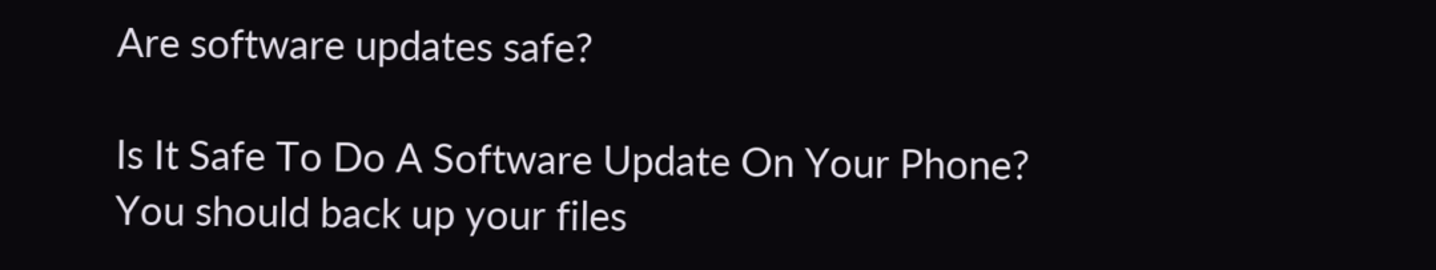Are software updates safe?

Is It Safe To Do A Software Update On Your Phone? You should back up your files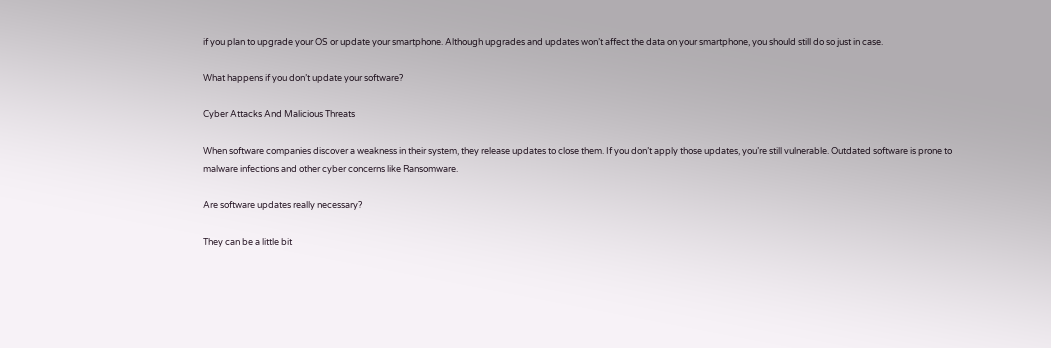if you plan to upgrade your OS or update your smartphone. Although upgrades and updates won’t affect the data on your smartphone, you should still do so just in case.

What happens if you don’t update your software?

Cyber Attacks And Malicious Threats

When software companies discover a weakness in their system, they release updates to close them. If you don’t apply those updates, you’re still vulnerable. Outdated software is prone to malware infections and other cyber concerns like Ransomware.

Are software updates really necessary?

They can be a little bit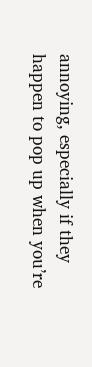annoying, especially if they happen to pop up when you’re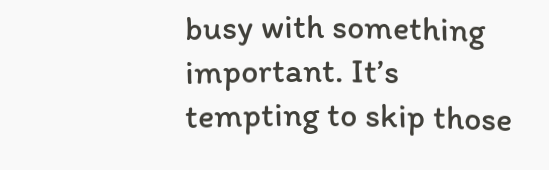busy with something important. It’s tempting to skip those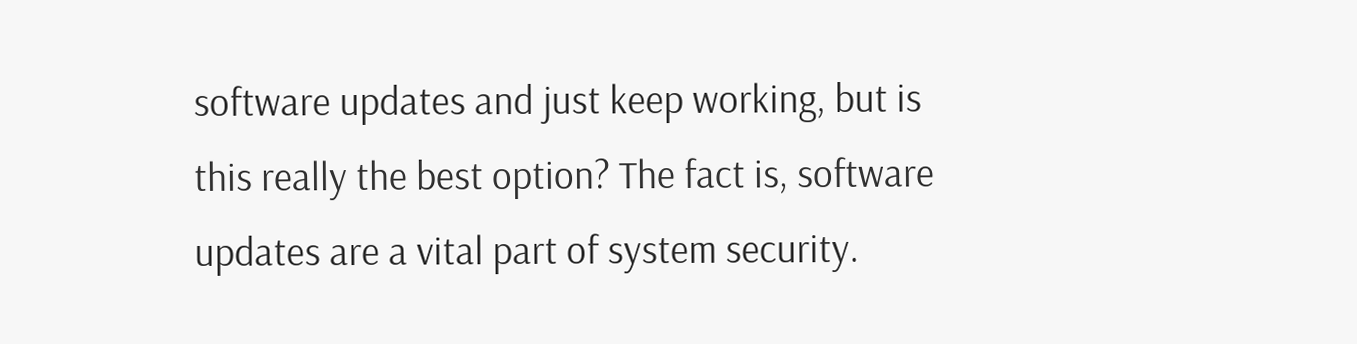software updates and just keep working, but is this really the best option? The fact is, software updates are a vital part of system security.